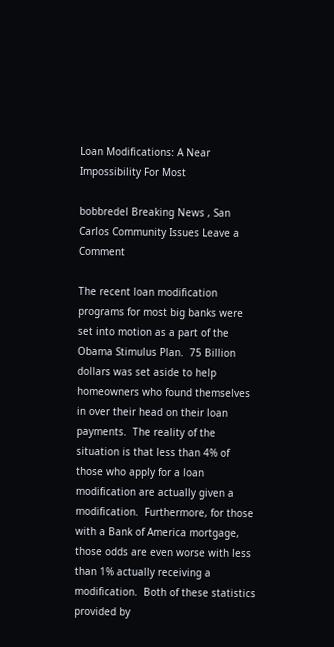Loan Modifications: A Near Impossibility For Most

bobbredel Breaking News , San Carlos Community Issues Leave a Comment

The recent loan modification programs for most big banks were set into motion as a part of the Obama Stimulus Plan.  75 Billion dollars was set aside to help homeowners who found themselves in over their head on their loan payments.  The reality of the situation is that less than 4% of those who apply for a loan modification are actually given a modification.  Furthermore, for those with a Bank of America mortgage, those odds are even worse with less than 1% actually receiving a modification.  Both of these statistics provided by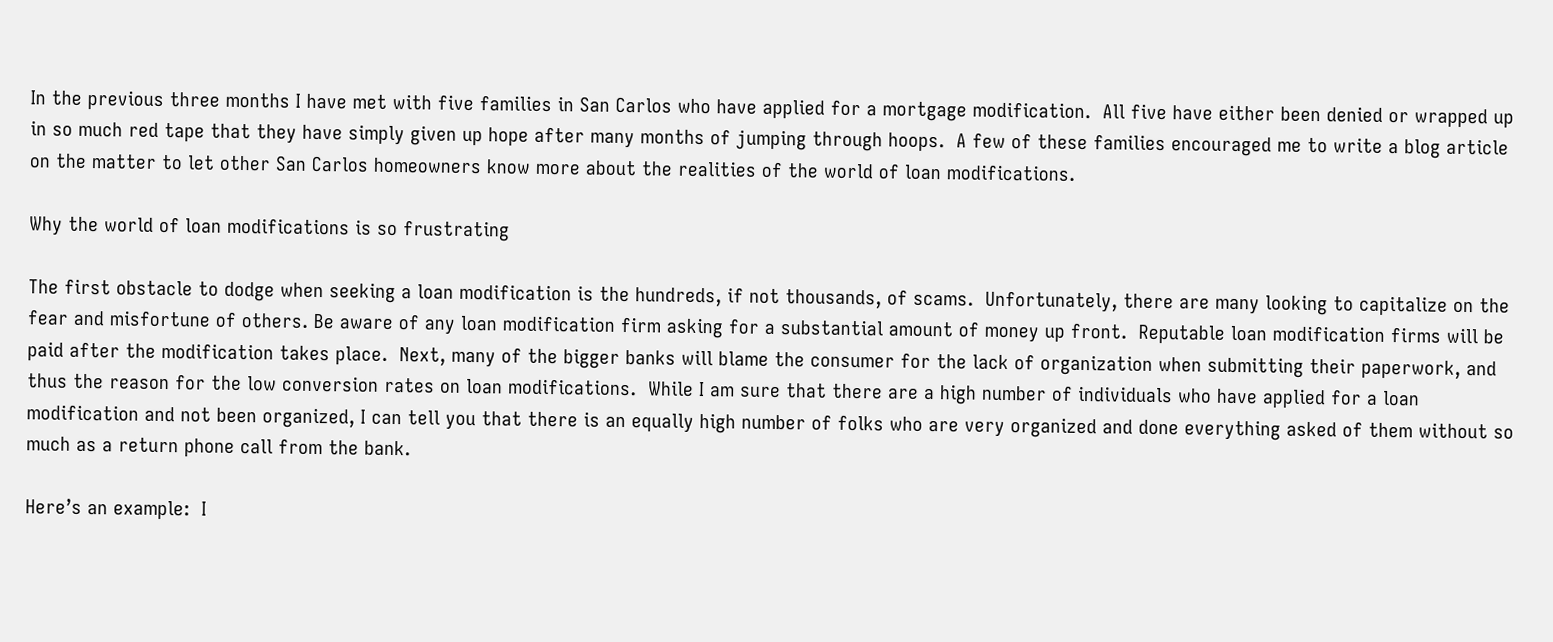In the previous three months I have met with five families in San Carlos who have applied for a mortgage modification.  All five have either been denied or wrapped up in so much red tape that they have simply given up hope after many months of jumping through hoops.  A few of these families encouraged me to write a blog article on the matter to let other San Carlos homeowners know more about the realities of the world of loan modifications.

Why the world of loan modifications is so frustrating

The first obstacle to dodge when seeking a loan modification is the hundreds, if not thousands, of scams.  Unfortunately, there are many looking to capitalize on the fear and misfortune of others. Be aware of any loan modification firm asking for a substantial amount of money up front.  Reputable loan modification firms will be paid after the modification takes place.  Next, many of the bigger banks will blame the consumer for the lack of organization when submitting their paperwork, and thus the reason for the low conversion rates on loan modifications.  While I am sure that there are a high number of individuals who have applied for a loan modification and not been organized, I can tell you that there is an equally high number of folks who are very organized and done everything asked of them without so much as a return phone call from the bank.

Here’s an example:  I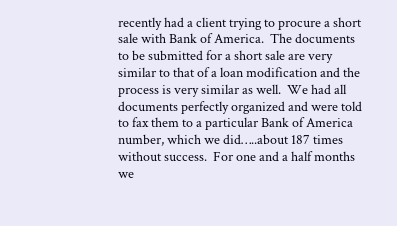recently had a client trying to procure a short sale with Bank of America.  The documents to be submitted for a short sale are very similar to that of a loan modification and the process is very similar as well.  We had all documents perfectly organized and were told to fax them to a particular Bank of America number, which we did…..about 187 times without success.  For one and a half months we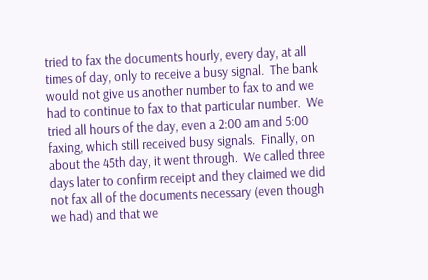tried to fax the documents hourly, every day, at all times of day, only to receive a busy signal.  The bank would not give us another number to fax to and we had to continue to fax to that particular number.  We tried all hours of the day, even a 2:00 am and 5:00 faxing, which still received busy signals.  Finally, on about the 45th day, it went through.  We called three days later to confirm receipt and they claimed we did not fax all of the documents necessary (even though we had) and that we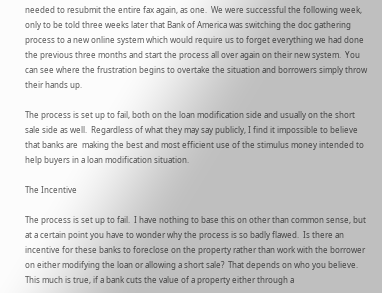needed to resubmit the entire fax again, as one.  We were successful the following week, only to be told three weeks later that Bank of America was switching the doc gathering process to a new online system which would require us to forget everything we had done the previous three months and start the process all over again on their new system.  You can see where the frustration begins to overtake the situation and borrowers simply throw their hands up.

The process is set up to fail, both on the loan modification side and usually on the short sale side as well.  Regardless of what they may say publicly, I find it impossible to believe that banks are  making the best and most efficient use of the stimulus money intended to help buyers in a loan modification situation.

The Incentive

The process is set up to fail.  I have nothing to base this on other than common sense, but at a certain point you have to wonder why the process is so badly flawed.  Is there an incentive for these banks to foreclose on the property rather than work with the borrower on either modifying the loan or allowing a short sale?  That depends on who you believe.  This much is true, if a bank cuts the value of a property either through a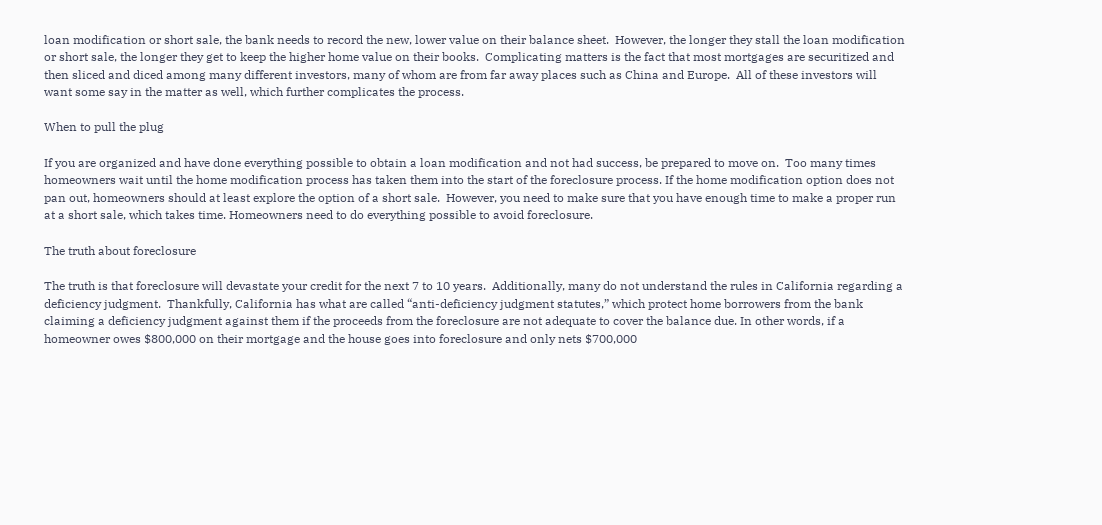loan modification or short sale, the bank needs to record the new, lower value on their balance sheet.  However, the longer they stall the loan modification or short sale, the longer they get to keep the higher home value on their books.  Complicating matters is the fact that most mortgages are securitized and then sliced and diced among many different investors, many of whom are from far away places such as China and Europe.  All of these investors will want some say in the matter as well, which further complicates the process.

When to pull the plug

If you are organized and have done everything possible to obtain a loan modification and not had success, be prepared to move on.  Too many times homeowners wait until the home modification process has taken them into the start of the foreclosure process. If the home modification option does not pan out, homeowners should at least explore the option of a short sale.  However, you need to make sure that you have enough time to make a proper run at a short sale, which takes time. Homeowners need to do everything possible to avoid foreclosure.

The truth about foreclosure

The truth is that foreclosure will devastate your credit for the next 7 to 10 years.  Additionally, many do not understand the rules in California regarding a deficiency judgment.  Thankfully, California has what are called “anti-deficiency judgment statutes,” which protect home borrowers from the bank claiming a deficiency judgment against them if the proceeds from the foreclosure are not adequate to cover the balance due. In other words, if a homeowner owes $800,000 on their mortgage and the house goes into foreclosure and only nets $700,000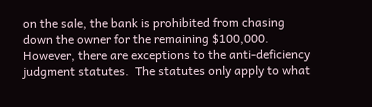on the sale, the bank is prohibited from chasing down the owner for the remaining $100,000.  However, there are exceptions to the anti-deficiency judgment statutes.  The statutes only apply to what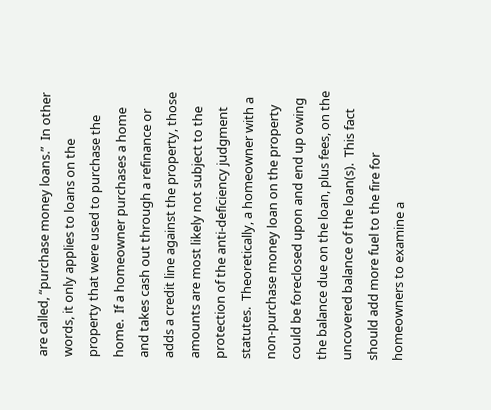are called, “purchase money loans.”  In other words, it only applies to loans on the property that were used to purchase the home.  If a homeowner purchases a home and takes cash out through a refinance or adds a credit line against the property, those amounts are most likely not subject to the protection of the anti-deficiency judgment statutes.  Theoretically, a homeowner with a non-purchase money loan on the property could be foreclosed upon and end up owing the balance due on the loan, plus fees, on the uncovered balance of the loan(s).  This fact should add more fuel to the fire for homeowners to examine a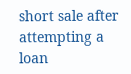short sale after attempting a loan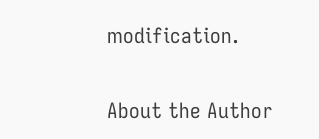modification.

About the Author